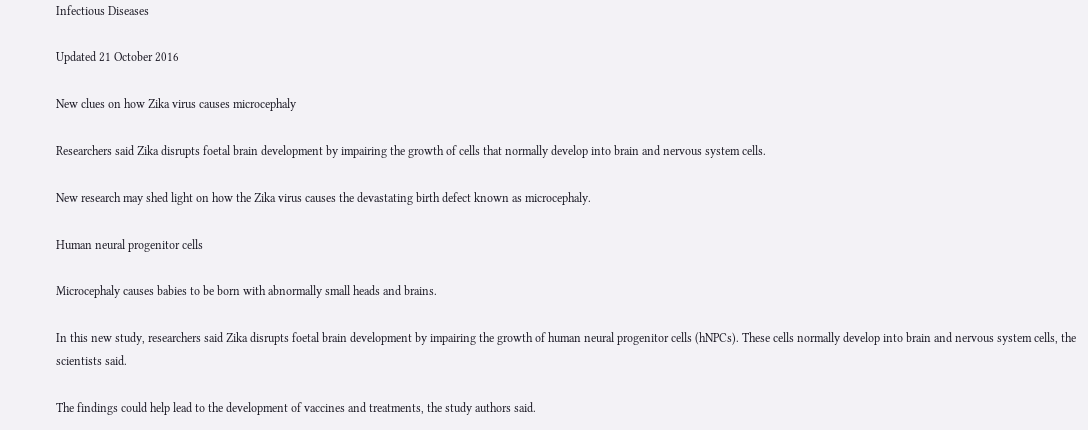Infectious Diseases

Updated 21 October 2016

New clues on how Zika virus causes microcephaly

Researchers said Zika disrupts foetal brain development by impairing the growth of cells that normally develop into brain and nervous system cells.

New research may shed light on how the Zika virus causes the devastating birth defect known as microcephaly.

Human neural progenitor cells

Microcephaly causes babies to be born with abnormally small heads and brains.

In this new study, researchers said Zika disrupts foetal brain development by impairing the growth of human neural progenitor cells (hNPCs). These cells normally develop into brain and nervous system cells, the scientists said.

The findings could help lead to the development of vaccines and treatments, the study authors said.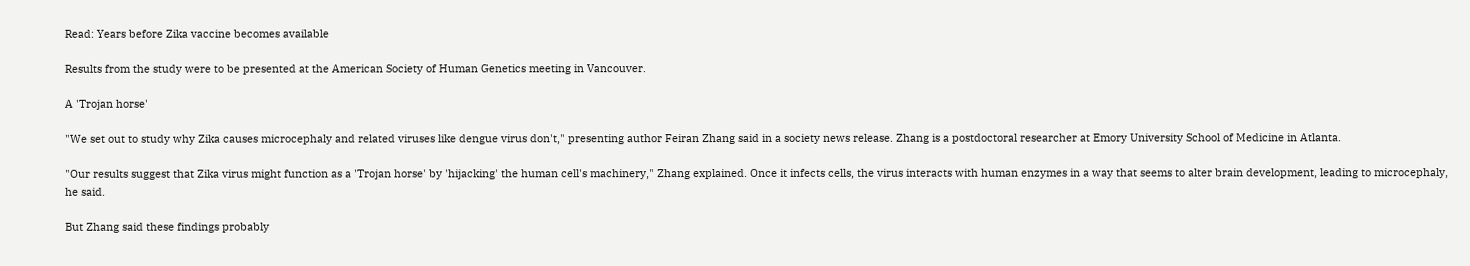Read: Years before Zika vaccine becomes available

Results from the study were to be presented at the American Society of Human Genetics meeting in Vancouver.

A 'Trojan horse'

"We set out to study why Zika causes microcephaly and related viruses like dengue virus don't," presenting author Feiran Zhang said in a society news release. Zhang is a postdoctoral researcher at Emory University School of Medicine in Atlanta.

"Our results suggest that Zika virus might function as a 'Trojan horse' by 'hijacking' the human cell's machinery," Zhang explained. Once it infects cells, the virus interacts with human enzymes in a way that seems to alter brain development, leading to microcephaly, he said.

But Zhang said these findings probably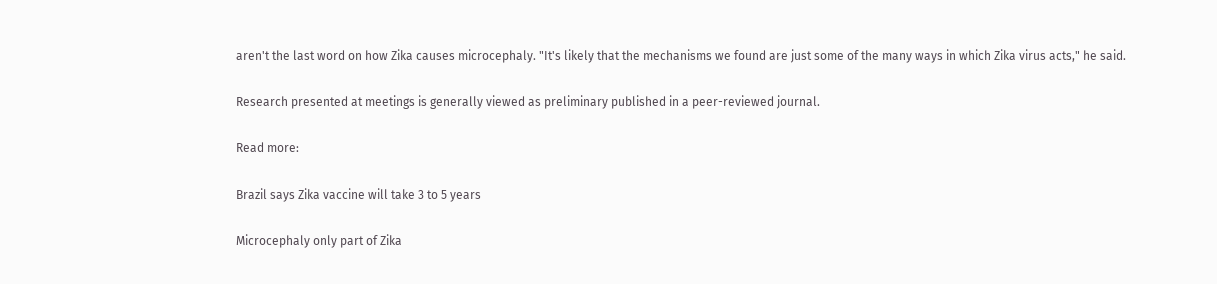aren't the last word on how Zika causes microcephaly. "It's likely that the mechanisms we found are just some of the many ways in which Zika virus acts," he said.

Research presented at meetings is generally viewed as preliminary published in a peer-reviewed journal.

Read more:

Brazil says Zika vaccine will take 3 to 5 years

Microcephaly only part of Zika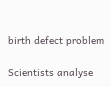birth defect problem

Scientists analyse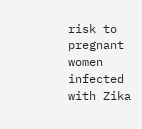risk to pregnant women infected with Zika